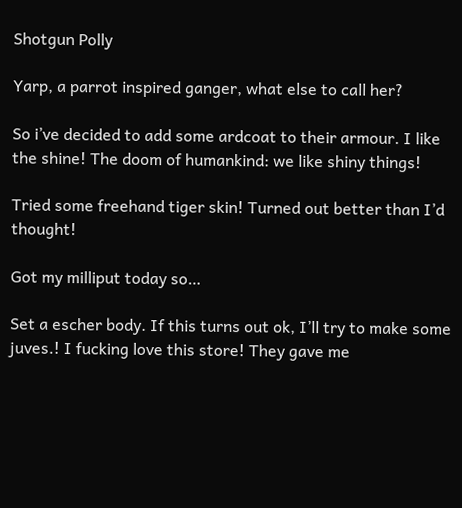Shotgun Polly

Yarp, a parrot inspired ganger, what else to call her?

So i’ve decided to add some ardcoat to their armour. I like the shine! The doom of humankind: we like shiny things!

Tried some freehand tiger skin! Turned out better than I’d thought!

Got my milliput today so…

Set a escher body. If this turns out ok, I’ll try to make some juves.! I fucking love this store! They gave me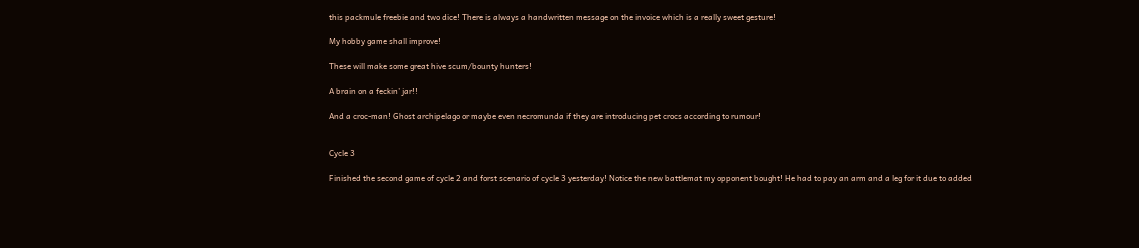this packmule freebie and two dice! There is always a handwritten message on the invoice which is a really sweet gesture!

My hobby game shall improve!

These will make some great hive scum/bounty hunters!

A brain on a feckin’ jar!!

And a croc-man! Ghost archipelago or maybe even necromunda if they are introducing pet crocs according to rumour!


Cycle 3

Finished the second game of cycle 2 and forst scenario of cycle 3 yesterday! Notice the new battlemat my opponent bought! He had to pay an arm and a leg for it due to added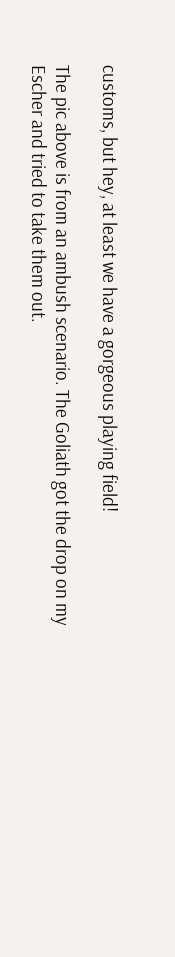customs, but hey, at least we have a gorgeous playing field!

The pic above is from an ambush scenario. The Goliath got the drop on my Escher and tried to take them out.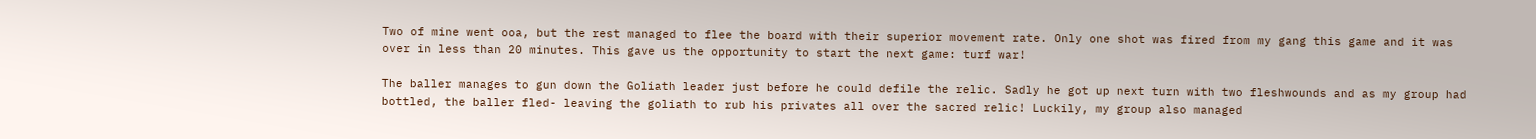Two of mine went ooa, but the rest managed to flee the board with their superior movement rate. Only one shot was fired from my gang this game and it was over in less than 20 minutes. This gave us the opportunity to start the next game: turf war!

The baller manages to gun down the Goliath leader just before he could defile the relic. Sadly he got up next turn with two fleshwounds and as my group had bottled, the baller fled- leaving the goliath to rub his privates all over the sacred relic! Luckily, my group also managed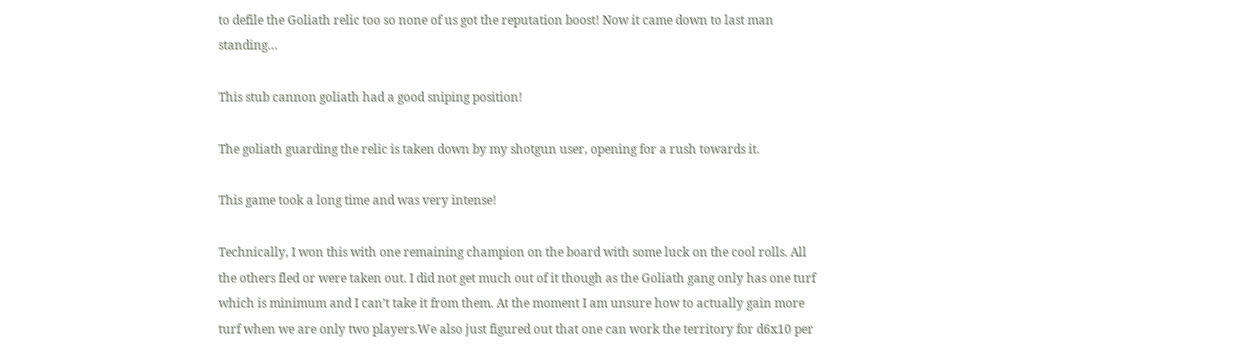to defile the Goliath relic too so none of us got the reputation boost! Now it came down to last man standing…

This stub cannon goliath had a good sniping position!

The goliath guarding the relic is taken down by my shotgun user, opening for a rush towards it.

This game took a long time and was very intense!

Technically, I won this with one remaining champion on the board with some luck on the cool rolls. All the others fled or were taken out. I did not get much out of it though as the Goliath gang only has one turf which is minimum and I can’t take it from them. At the moment I am unsure how to actually gain more turf when we are only two players.We also just figured out that one can work the territory for d6x10 per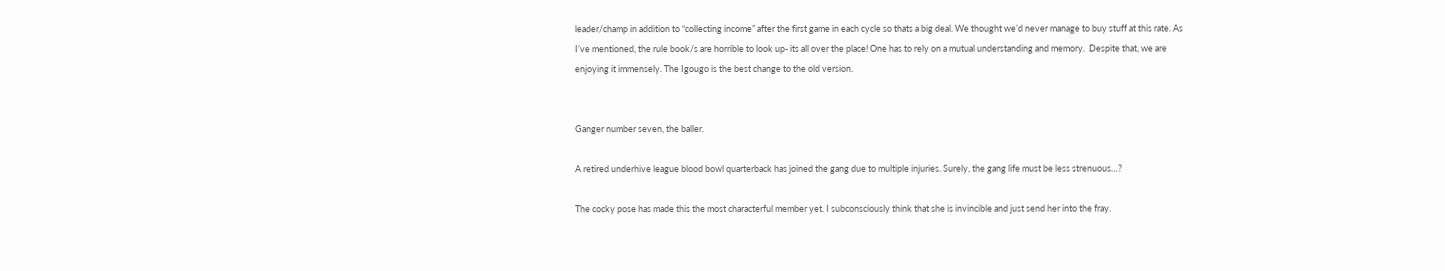leader/champ in addition to “collecting income” after the first game in each cycle so thats a big deal. We thought we’d never manage to buy stuff at this rate. As I’ve mentioned, the rule book/s are horrible to look up- its all over the place! One has to rely on a mutual understanding and memory.  Despite that, we are enjoying it immensely. The Igougo is the best change to the old version.


Ganger number seven, the baller.

A retired underhive league blood bowl quarterback has joined the gang due to multiple injuries. Surely, the gang life must be less strenuous…?

The cocky pose has made this the most characterful member yet. I subconsciously think that she is invincible and just send her into the fray.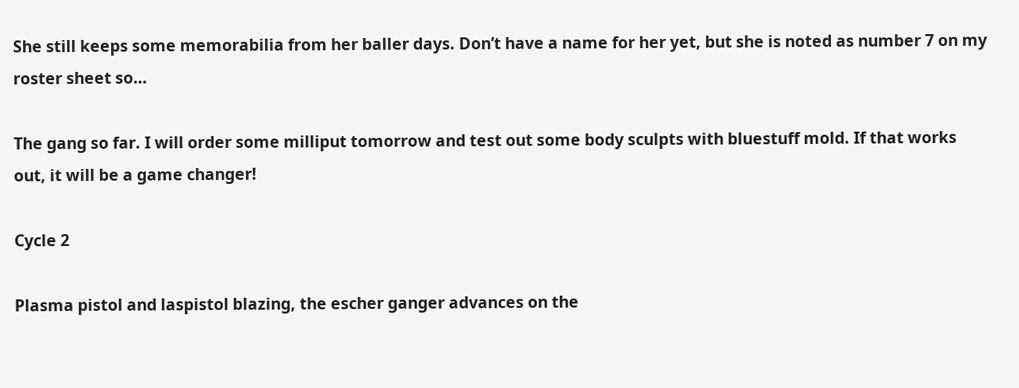She still keeps some memorabilia from her baller days. Don’t have a name for her yet, but she is noted as number 7 on my roster sheet so…

The gang so far. I will order some milliput tomorrow and test out some body sculpts with bluestuff mold. If that works out, it will be a game changer!

Cycle 2

Plasma pistol and laspistol blazing, the escher ganger advances on the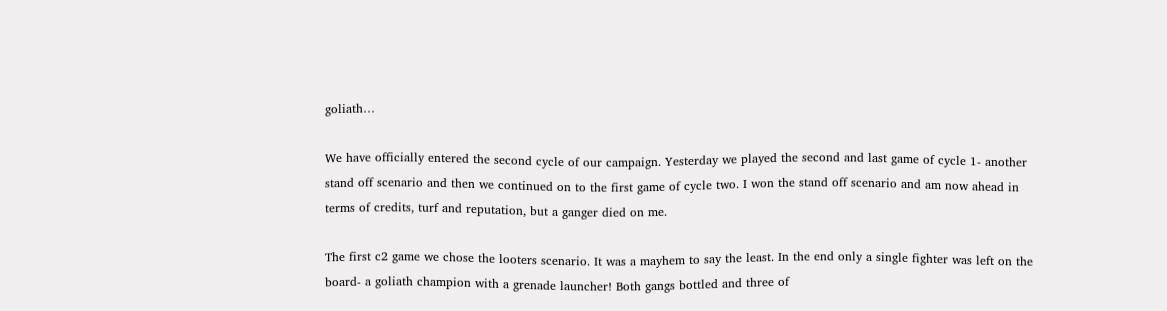goliath…

We have officially entered the second cycle of our campaign. Yesterday we played the second and last game of cycle 1- another stand off scenario and then we continued on to the first game of cycle two. I won the stand off scenario and am now ahead in terms of credits, turf and reputation, but a ganger died on me.

The first c2 game we chose the looters scenario. It was a mayhem to say the least. In the end only a single fighter was left on the board- a goliath champion with a grenade launcher! Both gangs bottled and three of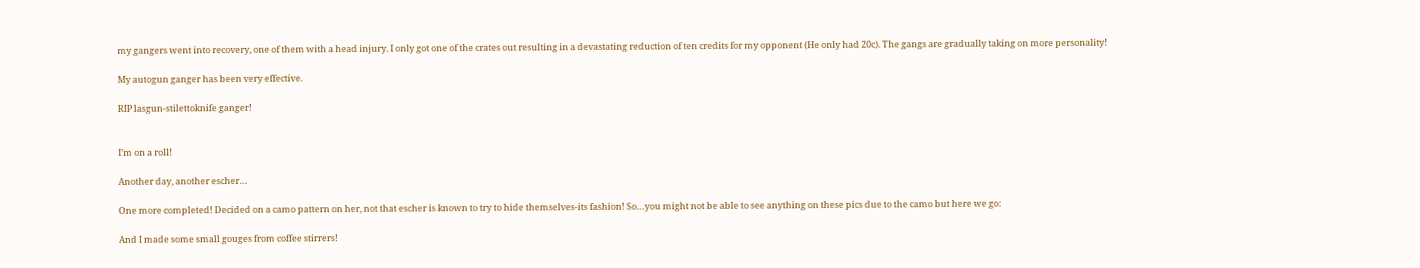my gangers went into recovery, one of them with a head injury. I only got one of the crates out resulting in a devastating reduction of ten credits for my opponent (He only had 20c). The gangs are gradually taking on more personality!

My autogun ganger has been very effective.

RIP lasgun-stilettoknife ganger!


I’m on a roll!

Another day, another escher…

One more completed! Decided on a camo pattern on her, not that escher is known to try to hide themselves-its fashion! So…you might not be able to see anything on these pics due to the camo but here we go:

And I made some small gouges from coffee stirrers!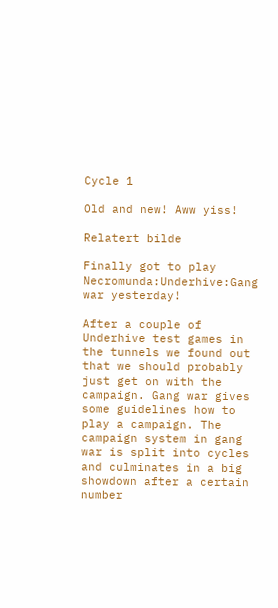Cycle 1

Old and new! Aww yiss!

Relatert bilde

Finally got to play Necromunda:Underhive:Gang war yesterday!

After a couple of Underhive test games in the tunnels we found out that we should probably just get on with the campaign. Gang war gives some guidelines how to play a campaign. The campaign system in gang war is split into cycles and culminates in a big showdown after a certain number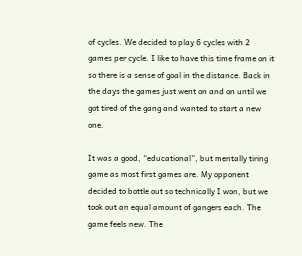of cycles. We decided to play 6 cycles with 2 games per cycle. I like to have this time frame on it so there is a sense of goal in the distance. Back in the days the games just went on and on until we got tired of the gang and wanted to start a new one.

It was a good, “educational”, but mentally tiring game as most first games are. My opponent decided to bottle out so technically I won, but we took out an equal amount of gangers each. The game feels new. The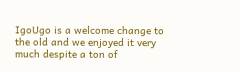IgoUgo is a welcome change to the old and we enjoyed it very much despite a ton of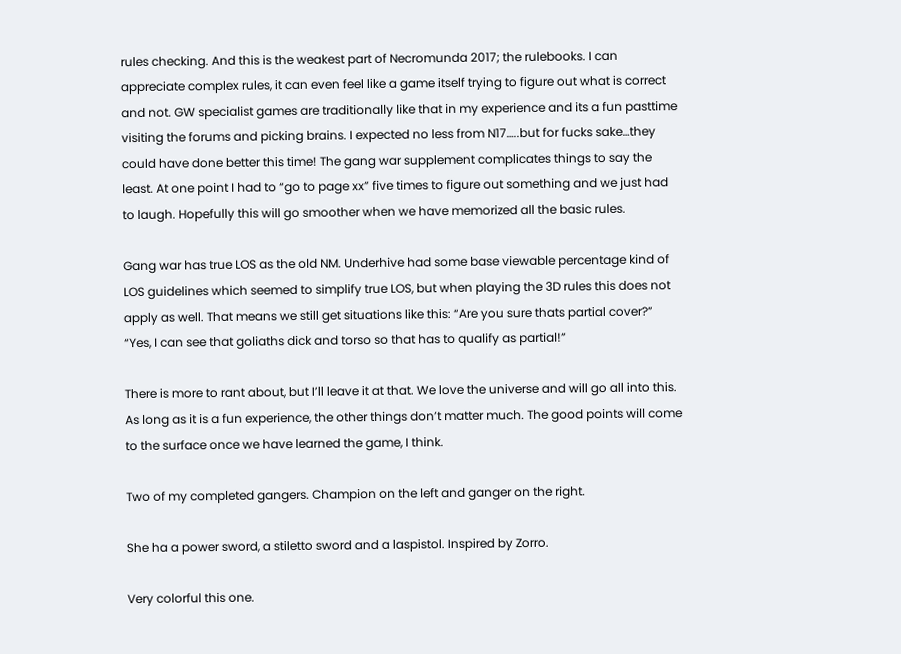rules checking. And this is the weakest part of Necromunda 2017; the rulebooks. I can appreciate complex rules, it can even feel like a game itself trying to figure out what is correct and not. GW specialist games are traditionally like that in my experience and its a fun pasttime visiting the forums and picking brains. I expected no less from N17…..but for fucks sake…they could have done better this time! The gang war supplement complicates things to say the least. At one point I had to “go to page xx” five times to figure out something and we just had to laugh. Hopefully this will go smoother when we have memorized all the basic rules.

Gang war has true LOS as the old NM. Underhive had some base viewable percentage kind of LOS guidelines which seemed to simplify true LOS, but when playing the 3D rules this does not apply as well. That means we still get situations like this: “Are you sure thats partial cover?” “Yes, I can see that goliaths dick and torso so that has to qualify as partial!”

There is more to rant about, but I’ll leave it at that. We love the universe and will go all into this. As long as it is a fun experience, the other things don’t matter much. The good points will come to the surface once we have learned the game, I think.

Two of my completed gangers. Champion on the left and ganger on the right.

She ha a power sword, a stiletto sword and a laspistol. Inspired by Zorro.

Very colorful this one.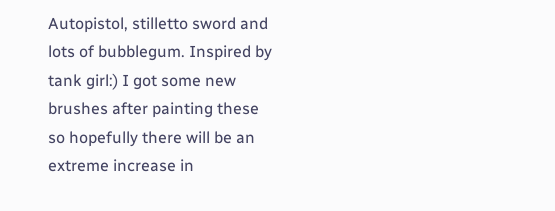Autopistol, stilletto sword and lots of bubblegum. Inspired by tank girl:) I got some new brushes after painting these so hopefully there will be an extreme increase in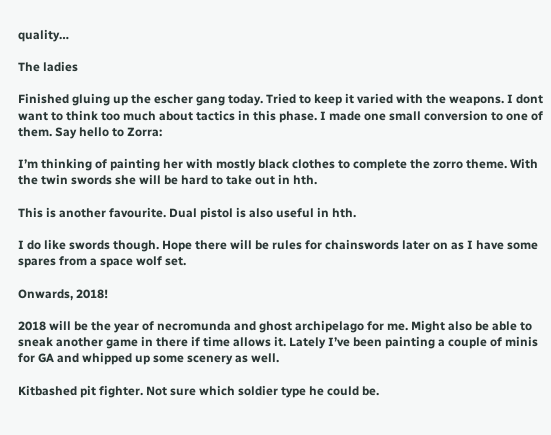quality…

The ladies

Finished gluing up the escher gang today. Tried to keep it varied with the weapons. I dont want to think too much about tactics in this phase. I made one small conversion to one of them. Say hello to Zorra:

I’m thinking of painting her with mostly black clothes to complete the zorro theme. With the twin swords she will be hard to take out in hth.

This is another favourite. Dual pistol is also useful in hth.

I do like swords though. Hope there will be rules for chainswords later on as I have some spares from a space wolf set.

Onwards, 2018!

2018 will be the year of necromunda and ghost archipelago for me. Might also be able to sneak another game in there if time allows it. Lately I’ve been painting a couple of minis for GA and whipped up some scenery as well.

Kitbashed pit fighter. Not sure which soldier type he could be.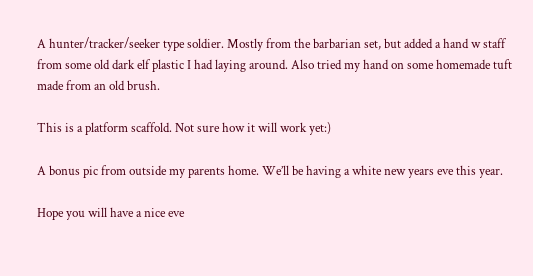A hunter/tracker/seeker type soldier. Mostly from the barbarian set, but added a hand w staff from some old dark elf plastic I had laying around. Also tried my hand on some homemade tuft made from an old brush.

This is a platform scaffold. Not sure how it will work yet:)

A bonus pic from outside my parents home. We’ll be having a white new years eve this year.

Hope you will have a nice eve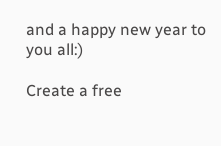and a happy new year to you all:)

Create a free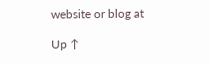website or blog at

Up ↑